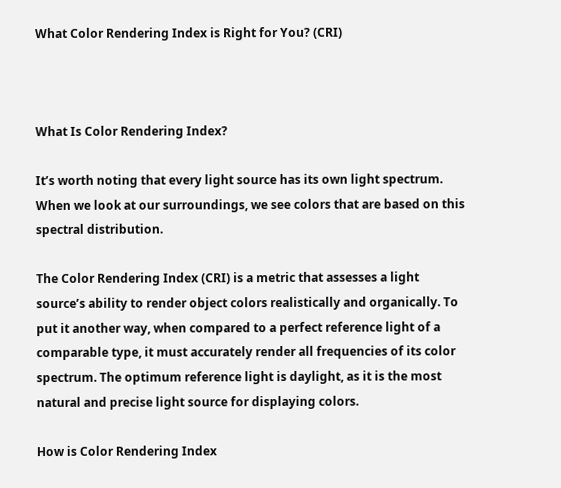What Color Rendering Index is Right for You? (CRI)



What Is Color Rendering Index?

It’s worth noting that every light source has its own light spectrum. When we look at our surroundings, we see colors that are based on this spectral distribution.

The Color Rendering Index (CRI) is a metric that assesses a light source’s ability to render object colors realistically and organically. To put it another way, when compared to a perfect reference light of a comparable type, it must accurately render all frequencies of its color spectrum. The optimum reference light is daylight, as it is the most natural and precise light source for displaying colors.

How is Color Rendering Index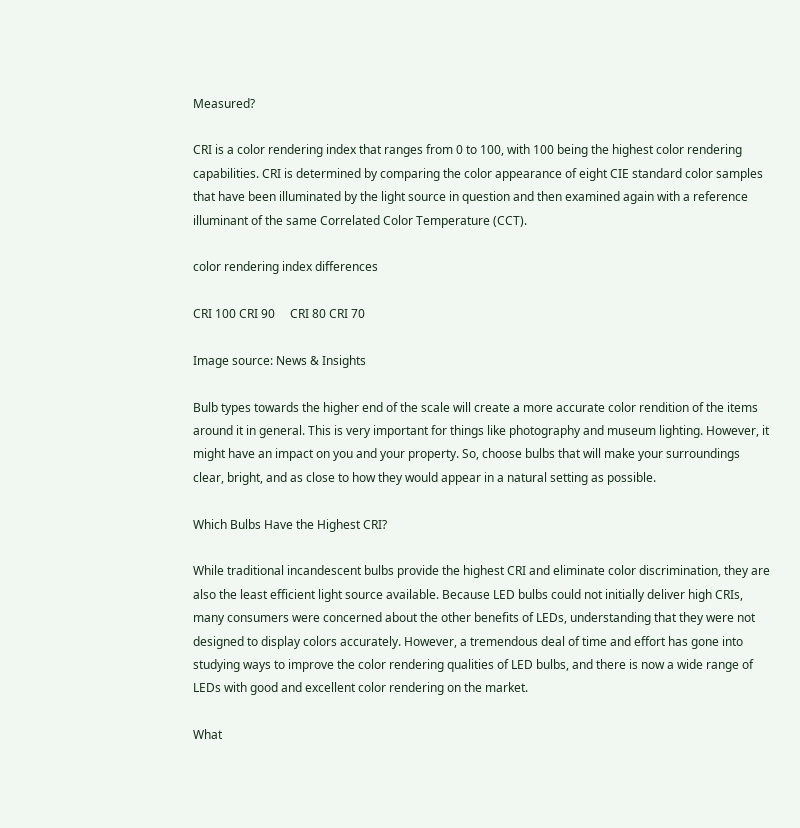Measured?

CRI is a color rendering index that ranges from 0 to 100, with 100 being the highest color rendering capabilities. CRI is determined by comparing the color appearance of eight CIE standard color samples that have been illuminated by the light source in question and then examined again with a reference illuminant of the same Correlated Color Temperature (CCT).

color rendering index differences

CRI 100 CRI 90     CRI 80 CRI 70

Image source: News & Insights

Bulb types towards the higher end of the scale will create a more accurate color rendition of the items around it in general. This is very important for things like photography and museum lighting. However, it might have an impact on you and your property. So, choose bulbs that will make your surroundings clear, bright, and as close to how they would appear in a natural setting as possible.

Which Bulbs Have the Highest CRI?

While traditional incandescent bulbs provide the highest CRI and eliminate color discrimination, they are also the least efficient light source available. Because LED bulbs could not initially deliver high CRIs, many consumers were concerned about the other benefits of LEDs, understanding that they were not designed to display colors accurately. However, a tremendous deal of time and effort has gone into studying ways to improve the color rendering qualities of LED bulbs, and there is now a wide range of LEDs with good and excellent color rendering on the market.

What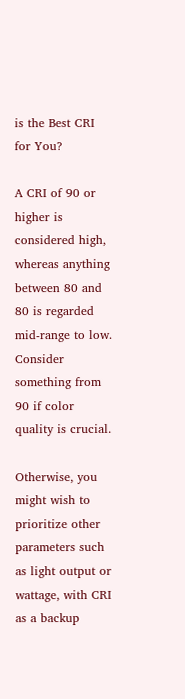is the Best CRI for You?

A CRI of 90 or higher is considered high, whereas anything between 80 and 80 is regarded mid-range to low. Consider something from 90 if color quality is crucial.

Otherwise, you might wish to prioritize other parameters such as light output or wattage, with CRI as a backup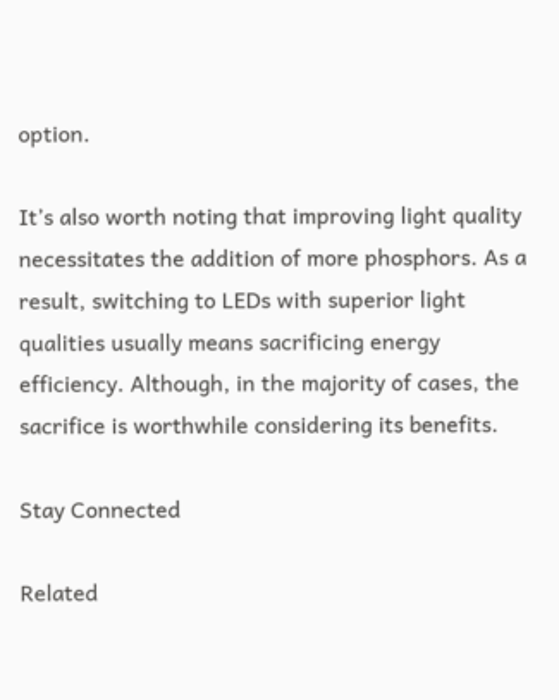option.

It’s also worth noting that improving light quality necessitates the addition of more phosphors. As a result, switching to LEDs with superior light qualities usually means sacrificing energy efficiency. Although, in the majority of cases, the sacrifice is worthwhile considering its benefits.

Stay Connected

Related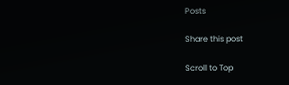Posts

Share this post

Scroll to Top